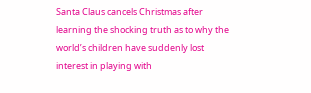Santa Claus cancels Christmas after learning the shocking truth as to why the world’s children have suddenly lost interest in playing with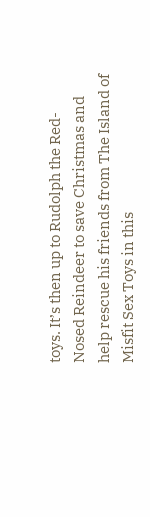toys. It’s then up to Rudolph the Red-Nosed Reindeer to save Christmas and help rescue his friends from The Island of Misfit Sex Toys in this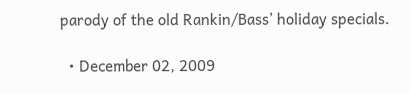parody of the old Rankin/Bass’ holiday specials.

  • December 02, 2009